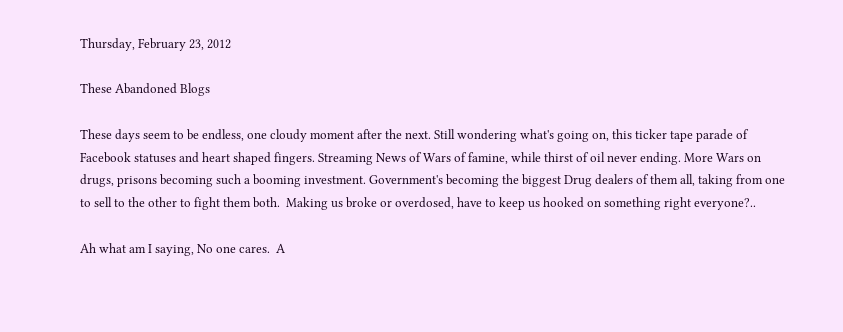Thursday, February 23, 2012

These Abandoned Blogs

These days seem to be endless, one cloudy moment after the next. Still wondering what's going on, this ticker tape parade of Facebook statuses and heart shaped fingers. Streaming News of Wars of famine, while thirst of oil never ending. More Wars on drugs, prisons becoming such a booming investment. Government's becoming the biggest Drug dealers of them all, taking from one to sell to the other to fight them both.  Making us broke or overdosed, have to keep us hooked on something right everyone?..

Ah what am I saying, No one cares.  A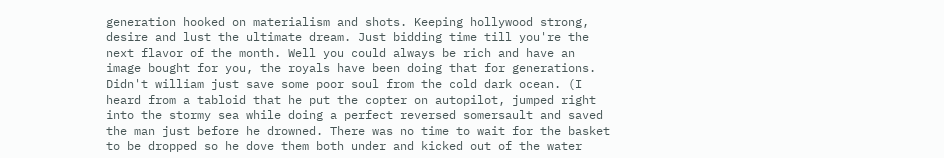generation hooked on materialism and shots. Keeping hollywood strong, desire and lust the ultimate dream. Just bidding time till you're the next flavor of the month. Well you could always be rich and have an image bought for you, the royals have been doing that for generations. Didn't william just save some poor soul from the cold dark ocean. (I heard from a tabloid that he put the copter on autopilot, jumped right into the stormy sea while doing a perfect reversed somersault and saved the man just before he drowned. There was no time to wait for the basket to be dropped so he dove them both under and kicked out of the water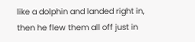like a dolphin and landed right in, then he flew them all off just in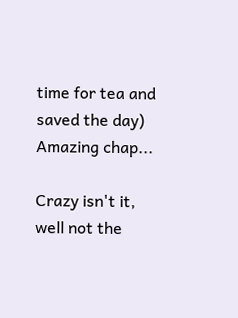time for tea and saved the day) Amazing chap...

Crazy isn't it, well not the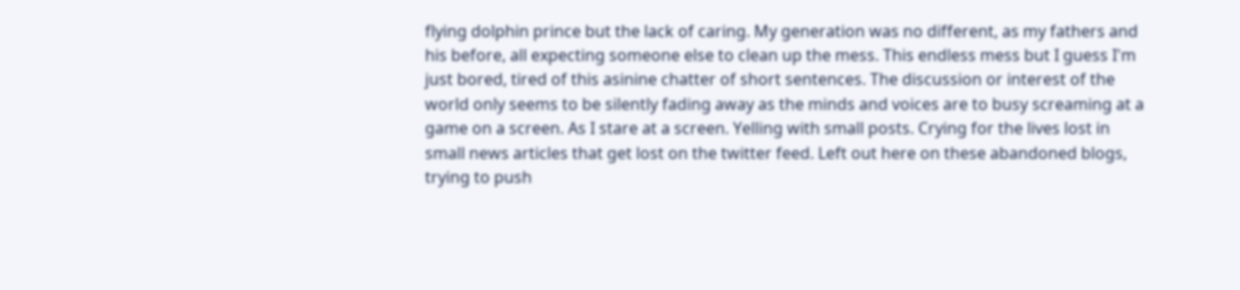flying dolphin prince but the lack of caring. My generation was no different, as my fathers and his before, all expecting someone else to clean up the mess. This endless mess but I guess I'm just bored, tired of this asinine chatter of short sentences. The discussion or interest of the world only seems to be silently fading away as the minds and voices are to busy screaming at a game on a screen. As I stare at a screen. Yelling with small posts. Crying for the lives lost in small news articles that get lost on the twitter feed. Left out here on these abandoned blogs, trying to push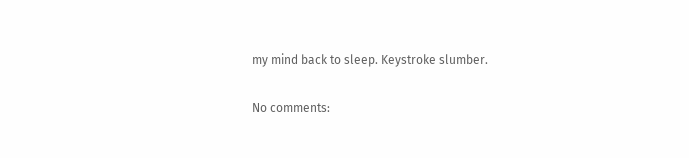my mind back to sleep. Keystroke slumber.

No comments: